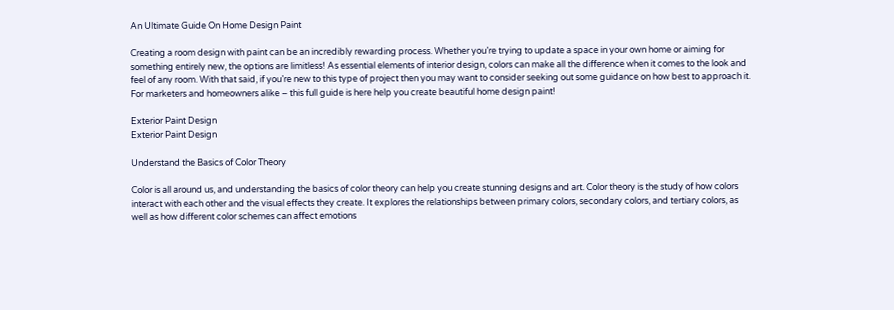An Ultimate Guide On Home Design Paint

Creating a room design with paint can be an incredibly rewarding process. Whether you’re trying to update a space in your own home or aiming for something entirely new, the options are limitless! As essential elements of interior design, colors can make all the difference when it comes to the look and feel of any room. With that said, if you’re new to this type of project then you may want to consider seeking out some guidance on how best to approach it. For marketers and homeowners alike – this full guide is here help you create beautiful home design paint!

Exterior Paint Design
Exterior Paint Design

Understand the Basics of Color Theory

Color is all around us, and understanding the basics of color theory can help you create stunning designs and art. Color theory is the study of how colors interact with each other and the visual effects they create. It explores the relationships between primary colors, secondary colors, and tertiary colors, as well as how different color schemes can affect emotions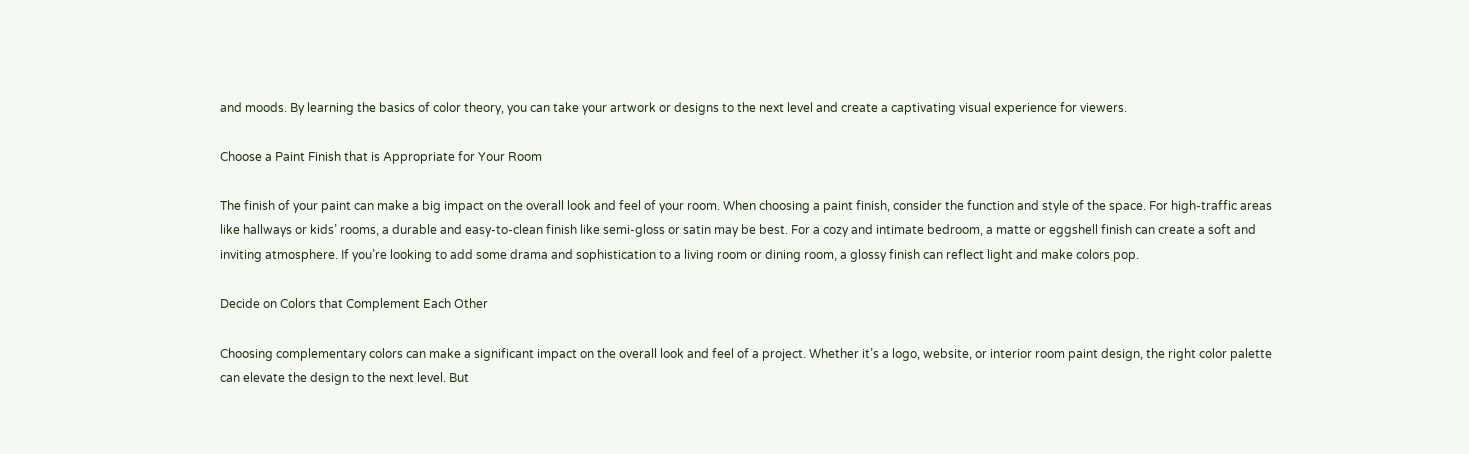and moods. By learning the basics of color theory, you can take your artwork or designs to the next level and create a captivating visual experience for viewers.

Choose a Paint Finish that is Appropriate for Your Room

The finish of your paint can make a big impact on the overall look and feel of your room. When choosing a paint finish, consider the function and style of the space. For high-traffic areas like hallways or kids’ rooms, a durable and easy-to-clean finish like semi-gloss or satin may be best. For a cozy and intimate bedroom, a matte or eggshell finish can create a soft and inviting atmosphere. If you’re looking to add some drama and sophistication to a living room or dining room, a glossy finish can reflect light and make colors pop.

Decide on Colors that Complement Each Other

Choosing complementary colors can make a significant impact on the overall look and feel of a project. Whether it’s a logo, website, or interior room paint design, the right color palette can elevate the design to the next level. But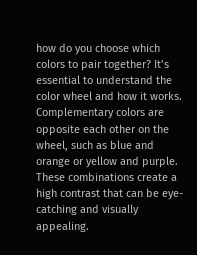how do you choose which colors to pair together? It’s essential to understand the color wheel and how it works. Complementary colors are opposite each other on the wheel, such as blue and orange or yellow and purple. These combinations create a high contrast that can be eye-catching and visually appealing.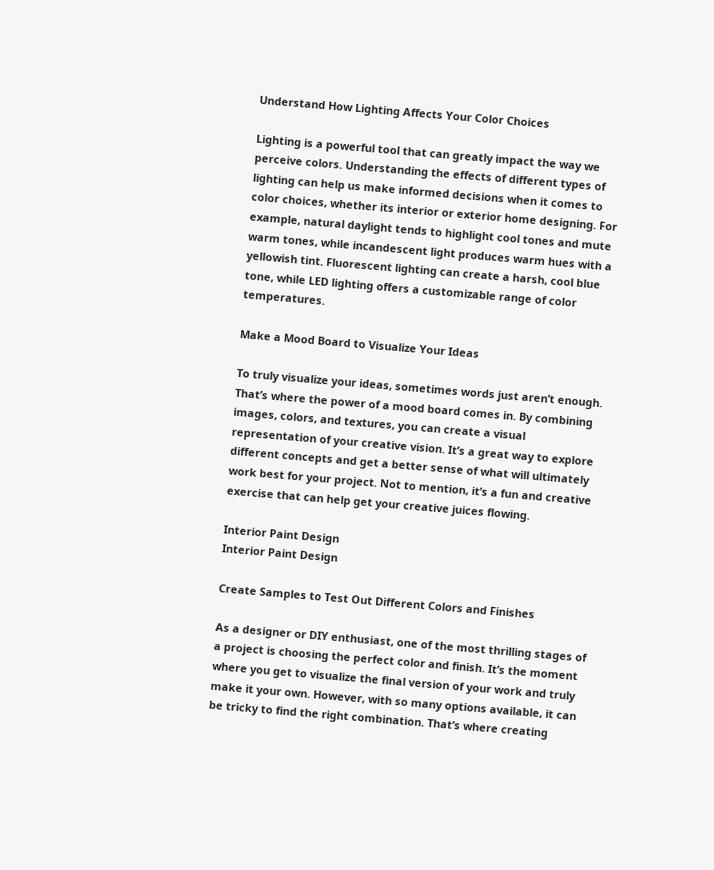Understand How Lighting Affects Your Color Choices

Lighting is a powerful tool that can greatly impact the way we perceive colors. Understanding the effects of different types of lighting can help us make informed decisions when it comes to color choices, whether its interior or exterior home designing. For example, natural daylight tends to highlight cool tones and mute warm tones, while incandescent light produces warm hues with a yellowish tint. Fluorescent lighting can create a harsh, cool blue tone, while LED lighting offers a customizable range of color temperatures.

Make a Mood Board to Visualize Your Ideas

To truly visualize your ideas, sometimes words just aren’t enough. That’s where the power of a mood board comes in. By combining images, colors, and textures, you can create a visual representation of your creative vision. It’s a great way to explore different concepts and get a better sense of what will ultimately work best for your project. Not to mention, it’s a fun and creative exercise that can help get your creative juices flowing.

Interior Paint Design
Interior Paint Design

Create Samples to Test Out Different Colors and Finishes

As a designer or DIY enthusiast, one of the most thrilling stages of a project is choosing the perfect color and finish. It’s the moment where you get to visualize the final version of your work and truly make it your own. However, with so many options available, it can be tricky to find the right combination. That’s where creating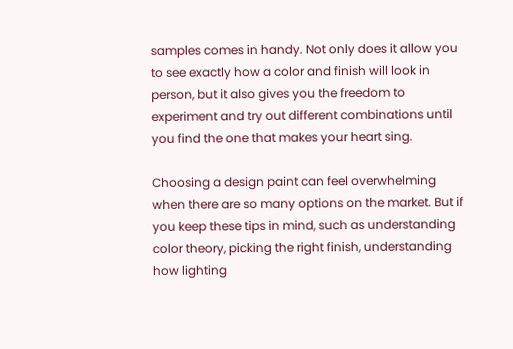samples comes in handy. Not only does it allow you to see exactly how a color and finish will look in person, but it also gives you the freedom to experiment and try out different combinations until you find the one that makes your heart sing.

Choosing a design paint can feel overwhelming when there are so many options on the market. But if you keep these tips in mind, such as understanding color theory, picking the right finish, understanding how lighting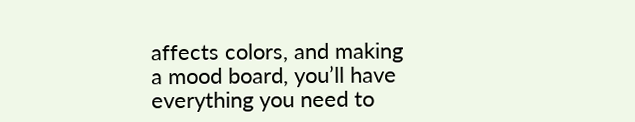affects colors, and making a mood board, you’ll have everything you need to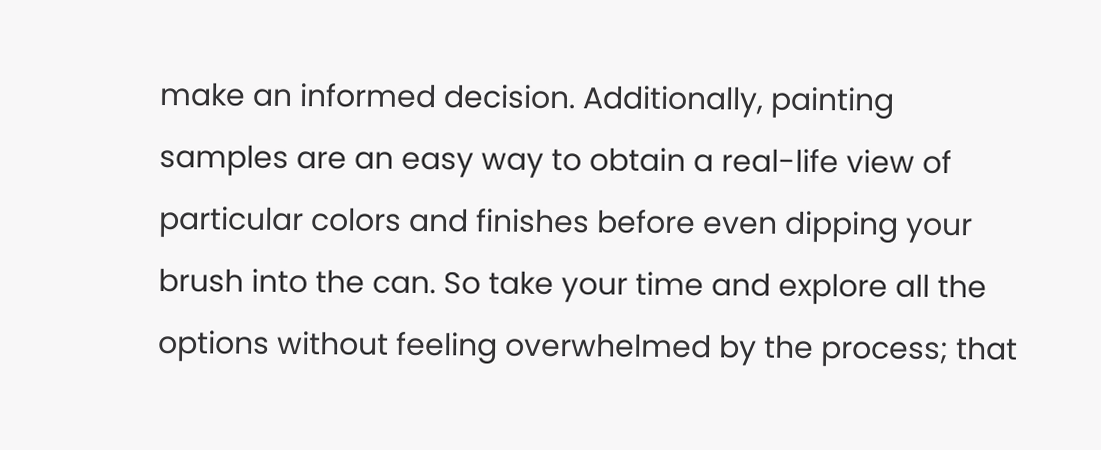make an informed decision. Additionally, painting samples are an easy way to obtain a real-life view of particular colors and finishes before even dipping your brush into the can. So take your time and explore all the options without feeling overwhelmed by the process; that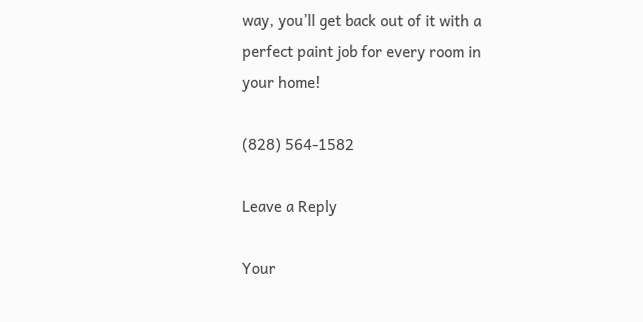way, you’ll get back out of it with a perfect paint job for every room in your home!

(828) 564-1582

Leave a Reply

Your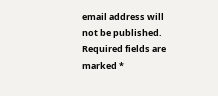email address will not be published. Required fields are marked *